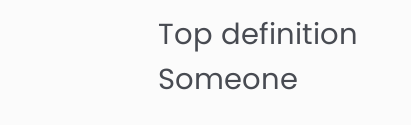Top definition
Someone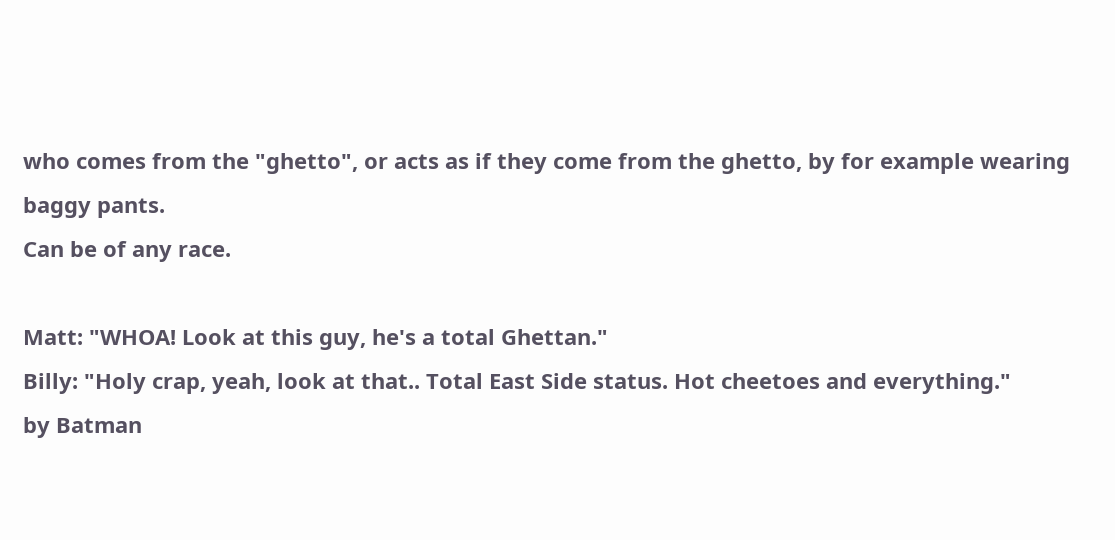who comes from the "ghetto", or acts as if they come from the ghetto, by for example wearing baggy pants.
Can be of any race.

Matt: "WHOA! Look at this guy, he's a total Ghettan."
Billy: "Holy crap, yeah, look at that.. Total East Side status. Hot cheetoes and everything."
by Batman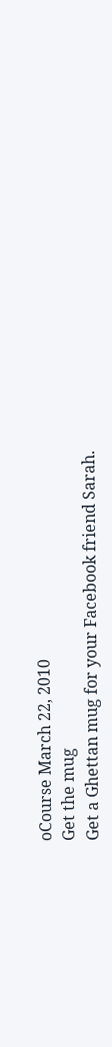oCourse March 22, 2010
Get the mug
Get a Ghettan mug for your Facebook friend Sarah.